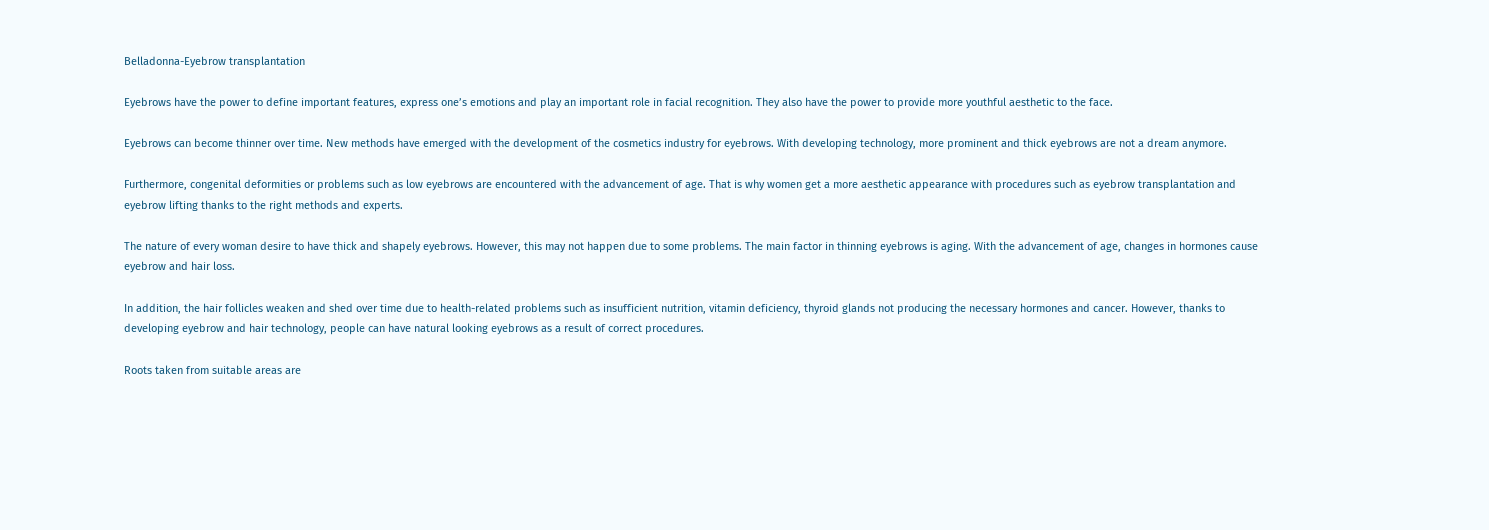Belladonna-Eyebrow transplantation

Eyebrows have the power to define important features, express one’s emotions and play an important role in facial recognition. They also have the power to provide more youthful aesthetic to the face.

Eyebrows can become thinner over time. New methods have emerged with the development of the cosmetics industry for eyebrows. With developing technology, more prominent and thick eyebrows are not a dream anymore.

Furthermore, congenital deformities or problems such as low eyebrows are encountered with the advancement of age. That is why women get a more aesthetic appearance with procedures such as eyebrow transplantation and eyebrow lifting thanks to the right methods and experts.

The nature of every woman desire to have thick and shapely eyebrows. However, this may not happen due to some problems. The main factor in thinning eyebrows is aging. With the advancement of age, changes in hormones cause eyebrow and hair loss.

In addition, the hair follicles weaken and shed over time due to health-related problems such as insufficient nutrition, vitamin deficiency, thyroid glands not producing the necessary hormones and cancer. However, thanks to developing eyebrow and hair technology, people can have natural looking eyebrows as a result of correct procedures.

Roots taken from suitable areas are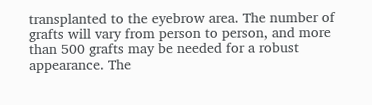transplanted to the eyebrow area. The number of grafts will vary from person to person, and more than 500 grafts may be needed for a robust appearance. The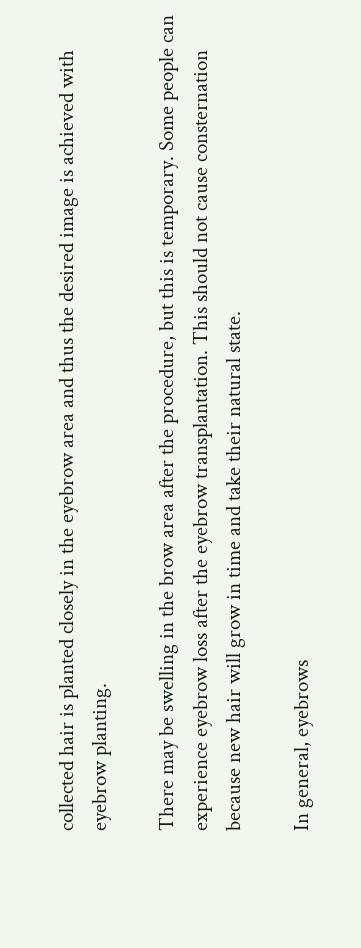collected hair is planted closely in the eyebrow area and thus the desired image is achieved with eyebrow planting.

There may be swelling in the brow area after the procedure, but this is temporary. Some people can experience eyebrow loss after the eyebrow transplantation. This should not cause consternation because new hair will grow in time and take their natural state.

In general, eyebrows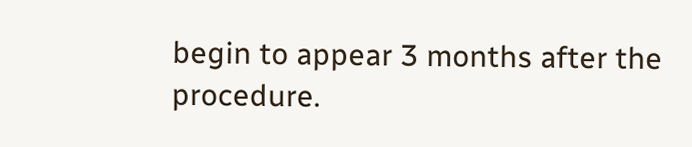begin to appear 3 months after the procedure.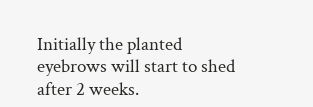Initially the planted eyebrows will start to shed after 2 weeks.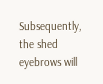Subsequently, the shed eyebrows will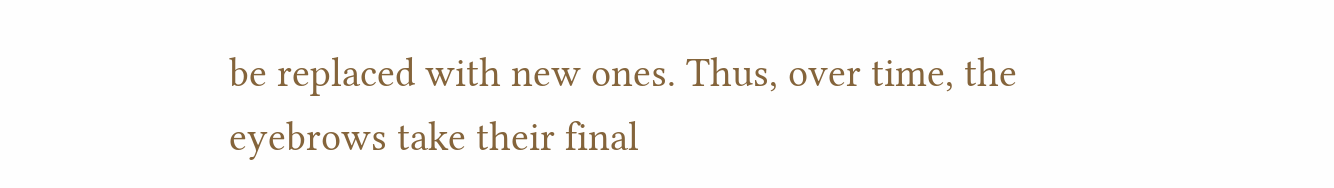be replaced with new ones. Thus, over time, the eyebrows take their final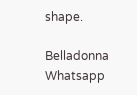shape.

Belladonna Whatsapp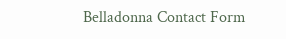Belladonna Contact Form